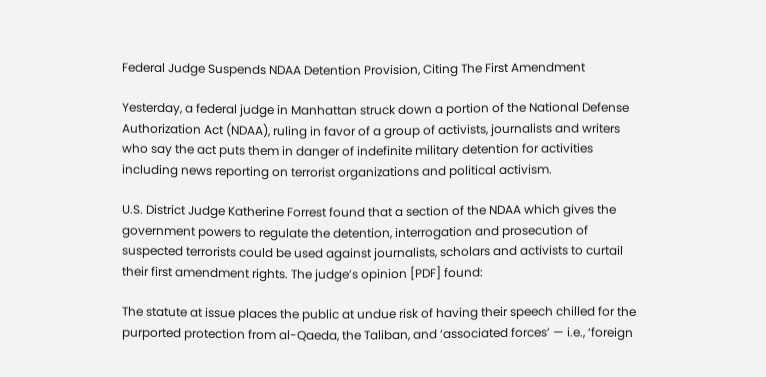Federal Judge Suspends NDAA Detention Provision, Citing The First Amendment

Yesterday, a federal judge in Manhattan struck down a portion of the National Defense Authorization Act (NDAA), ruling in favor of a group of activists, journalists and writers who say the act puts them in danger of indefinite military detention for activities including news reporting on terrorist organizations and political activism.

U.S. District Judge Katherine Forrest found that a section of the NDAA which gives the government powers to regulate the detention, interrogation and prosecution of suspected terrorists could be used against journalists, scholars and activists to curtail their first amendment rights. The judge’s opinion [PDF] found:

The statute at issue places the public at undue risk of having their speech chilled for the purported protection from al-Qaeda, the Taliban, and ‘associated forces’ — i.e., ‘foreign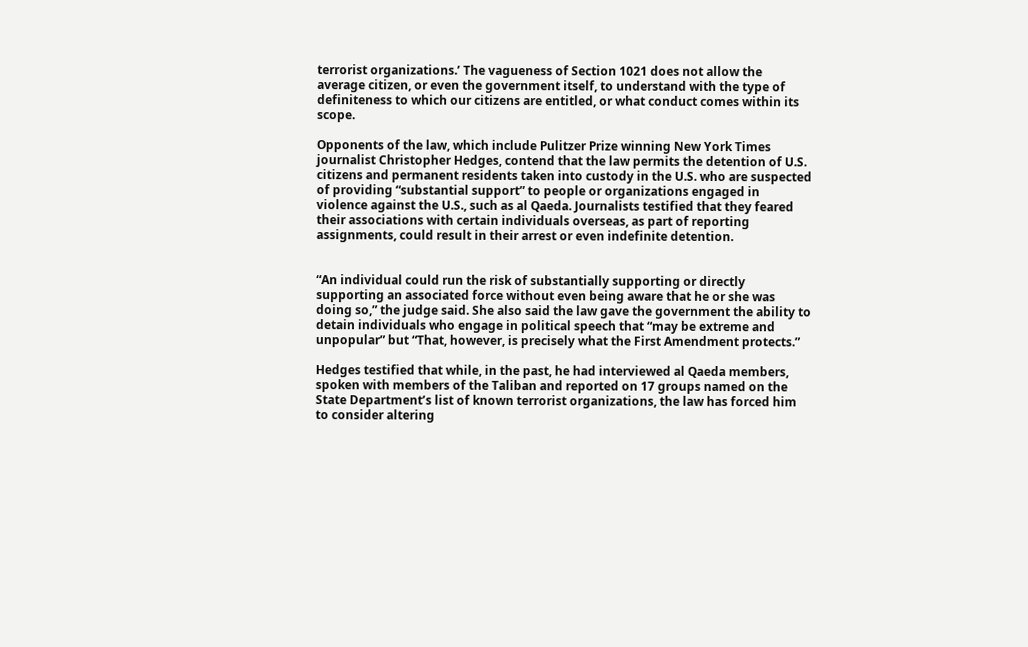terrorist organizations.’ The vagueness of Section 1021 does not allow the average citizen, or even the government itself, to understand with the type of definiteness to which our citizens are entitled, or what conduct comes within its scope.

Opponents of the law, which include Pulitzer Prize winning New York Times journalist Christopher Hedges, contend that the law permits the detention of U.S. citizens and permanent residents taken into custody in the U.S. who are suspected of providing “substantial support” to people or organizations engaged in violence against the U.S., such as al Qaeda. Journalists testified that they feared their associations with certain individuals overseas, as part of reporting assignments, could result in their arrest or even indefinite detention.


“An individual could run the risk of substantially supporting or directly supporting an associated force without even being aware that he or she was doing so,” the judge said. She also said the law gave the government the ability to detain individuals who engage in political speech that “may be extreme and unpopular” but “That, however, is precisely what the First Amendment protects.”

Hedges testified that while, in the past, he had interviewed al Qaeda members, spoken with members of the Taliban and reported on 17 groups named on the State Department’s list of known terrorist organizations, the law has forced him to consider altering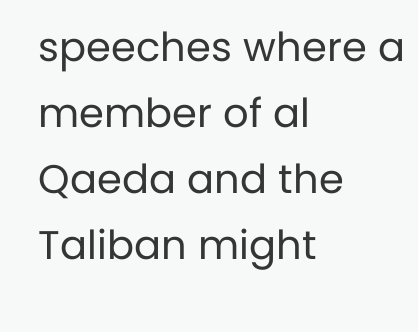speeches where a member of al Qaeda and the Taliban might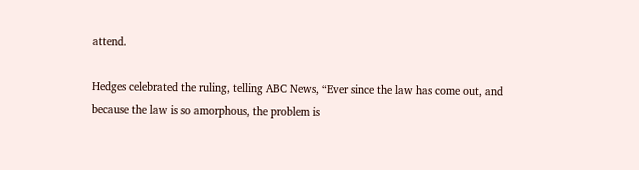attend.

Hedges celebrated the ruling, telling ABC News, “Ever since the law has come out, and because the law is so amorphous, the problem is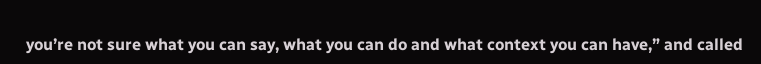you’re not sure what you can say, what you can do and what context you can have,” and called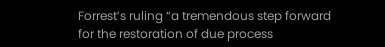Forrest’s ruling “a tremendous step forward for the restoration of due process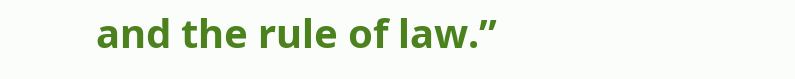and the rule of law.”